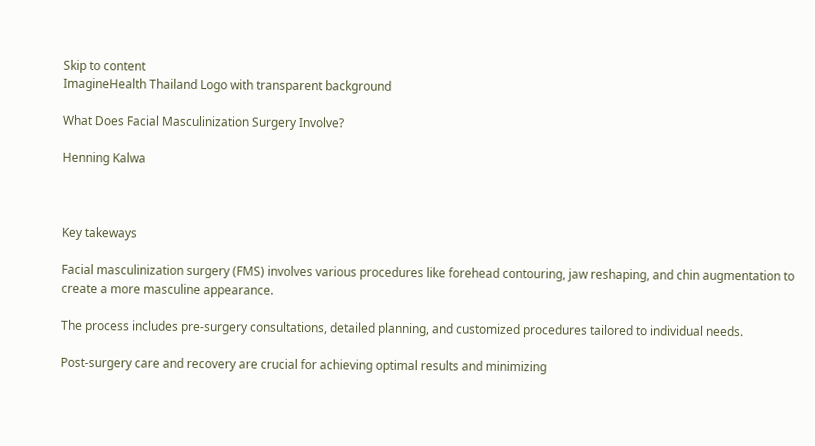Skip to content
ImagineHealth Thailand Logo with transparent background

What Does Facial Masculinization Surgery Involve?

Henning Kalwa



Key takeways

Facial masculinization surgery (FMS) involves various procedures like forehead contouring, jaw reshaping, and chin augmentation to create a more masculine appearance.

The process includes pre-surgery consultations, detailed planning, and customized procedures tailored to individual needs.

Post-surgery care and recovery are crucial for achieving optimal results and minimizing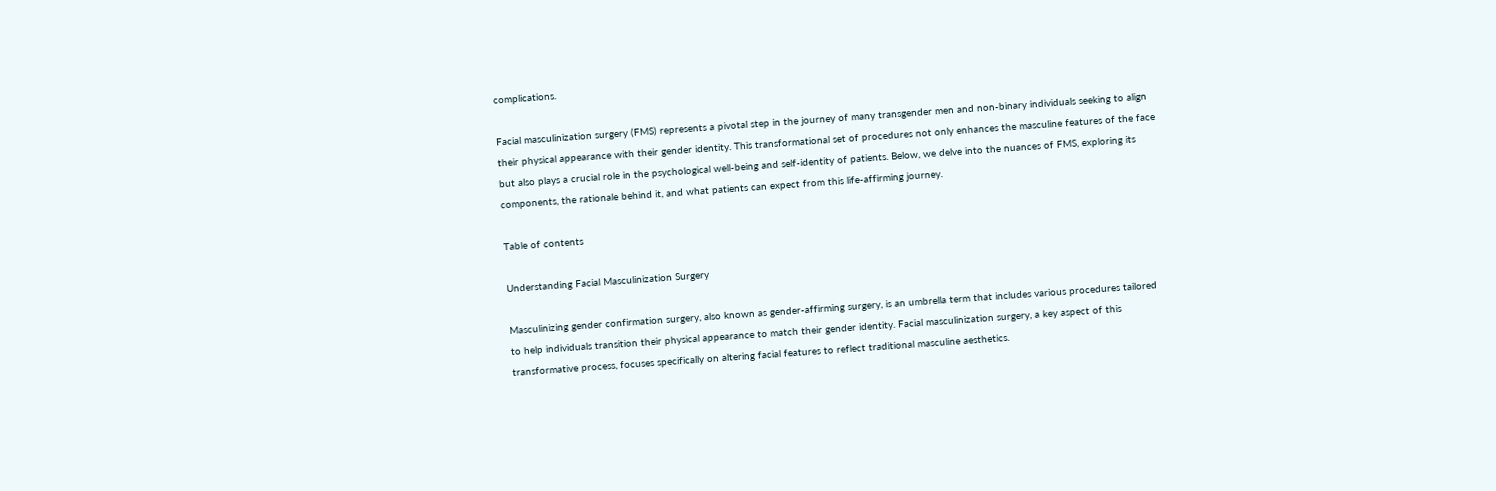complications.

Facial masculinization surgery (FMS) represents a pivotal step in the journey of many transgender men and non-binary individuals seeking to align their physical appearance with their gender identity. This transformational set of procedures not only enhances the masculine features of the face but also plays a crucial role in the psychological well-being and self-identity of patients. Below, we delve into the nuances of FMS, exploring its components, the rationale behind it, and what patients can expect from this life-affirming journey.

Table of contents

Understanding Facial Masculinization Surgery

Masculinizing gender confirmation surgery, also known as gender-affirming surgery, is an umbrella term that includes various procedures tailored to help individuals transition their physical appearance to match their gender identity. Facial masculinization surgery, a key aspect of this transformative process, focuses specifically on altering facial features to reflect traditional masculine aesthetics.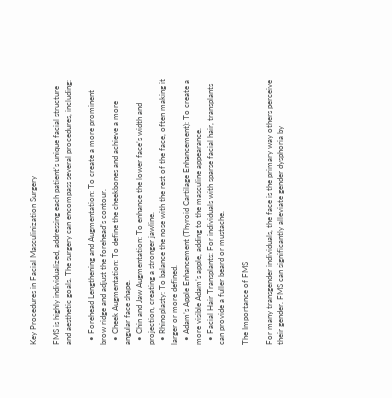Key Procedures in Facial Masculinization Surgery

FMS is highly individualized, addressing each patient’s unique facial structure and aesthetic goals. The surgery can encompass several procedures, including:

  • Forehead Lengthening and Augmentation: To create a more prominent brow ridge and adjust the forehead’s contour.
  • Cheek Augmentation: To define the cheekbones and achieve a more angular face shape.
  • Chin and Jaw Augmentation: To enhance the lower face’s width and projection, creating a stronger jawline.
  • Rhinoplasty: To balance the nose with the rest of the face, often making it larger or more defined.
  • Adam’s Apple Enhancement (Thyroid Cartilage Enhancement): To create a more visible Adam’s apple, adding to the masculine appearance.
  • Facial Hair Transplants: For individuals with sparse facial hair, transplants can provide a fuller beard or mustache.

The Importance of FMS

For many transgender individuals, the face is the primary way others perceive their gender. FMS can significantly alleviate gender dysphoria by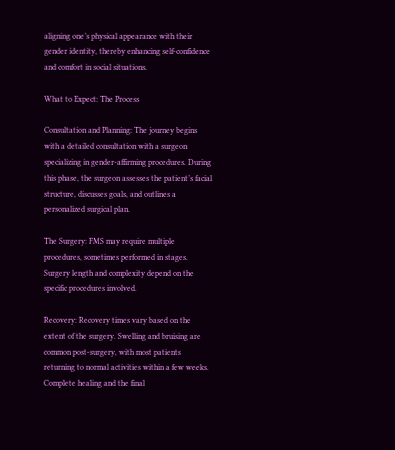aligning one’s physical appearance with their gender identity, thereby enhancing self-confidence and comfort in social situations.

What to Expect: The Process

Consultation and Planning: The journey begins with a detailed consultation with a surgeon specializing in gender-affirming procedures. During this phase, the surgeon assesses the patient’s facial structure, discusses goals, and outlines a personalized surgical plan.

The Surgery: FMS may require multiple procedures, sometimes performed in stages. Surgery length and complexity depend on the specific procedures involved.

Recovery: Recovery times vary based on the extent of the surgery. Swelling and bruising are common post-surgery, with most patients returning to normal activities within a few weeks. Complete healing and the final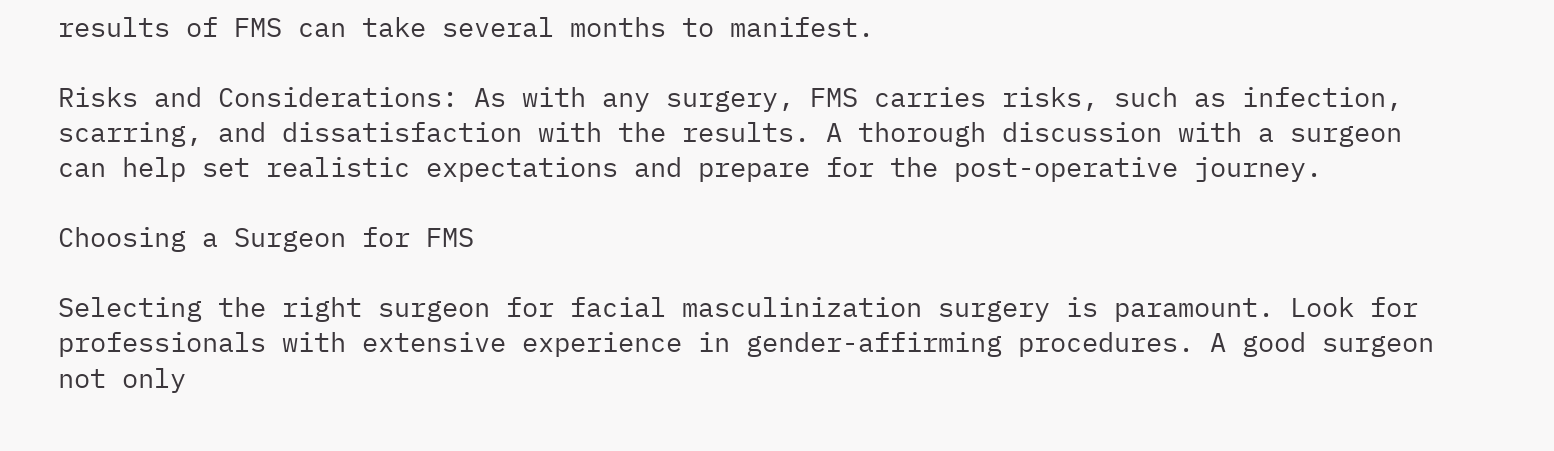results of FMS can take several months to manifest.

Risks and Considerations: As with any surgery, FMS carries risks, such as infection, scarring, and dissatisfaction with the results. A thorough discussion with a surgeon can help set realistic expectations and prepare for the post-operative journey.

Choosing a Surgeon for FMS

Selecting the right surgeon for facial masculinization surgery is paramount. Look for professionals with extensive experience in gender-affirming procedures. A good surgeon not only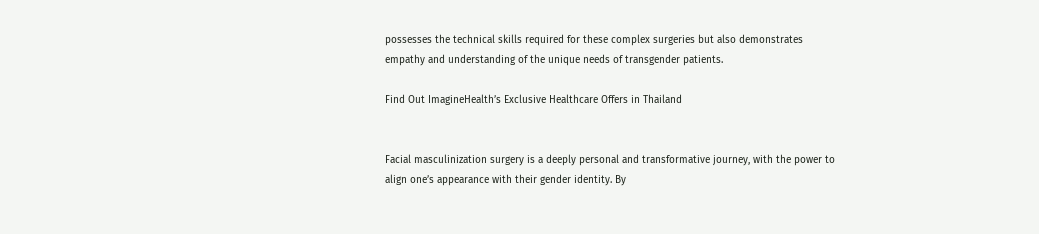possesses the technical skills required for these complex surgeries but also demonstrates empathy and understanding of the unique needs of transgender patients.

Find Out ImagineHealth’s Exclusive Healthcare Offers in Thailand


Facial masculinization surgery is a deeply personal and transformative journey, with the power to align one’s appearance with their gender identity. By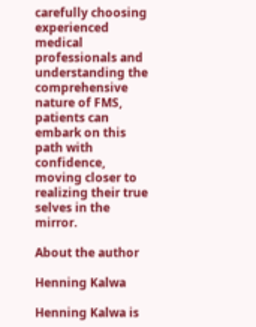carefully choosing experienced medical professionals and understanding the comprehensive nature of FMS, patients can embark on this path with confidence, moving closer to realizing their true selves in the mirror.

About the author

Henning Kalwa

Henning Kalwa is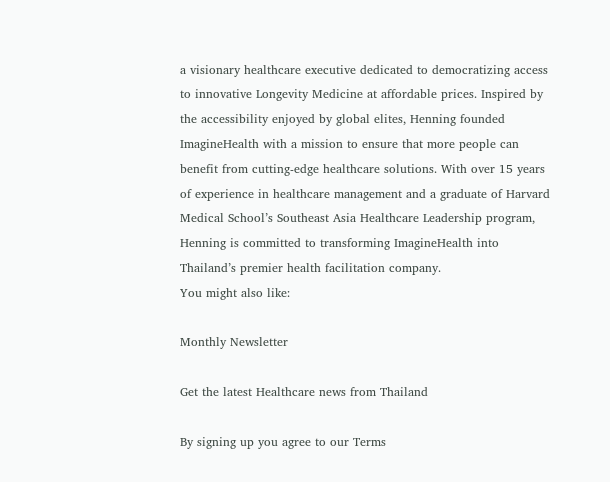a visionary healthcare executive dedicated to democratizing access to innovative Longevity Medicine at affordable prices. Inspired by the accessibility enjoyed by global elites, Henning founded ImagineHealth with a mission to ensure that more people can benefit from cutting-edge healthcare solutions. With over 15 years of experience in healthcare management and a graduate of Harvard Medical School’s Southeast Asia Healthcare Leadership program, Henning is committed to transforming ImagineHealth into Thailand’s premier health facilitation company.
You might also like:

Monthly Newsletter

Get the latest Healthcare news from Thailand

By signing up you agree to our Terms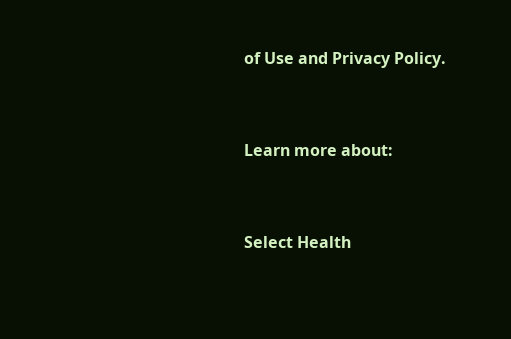of Use and Privacy Policy.


Learn more about:


Select Health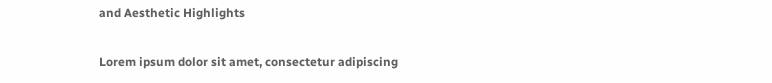and Aesthetic Highlights

Lorem ipsum dolor sit amet, consectetur adipiscing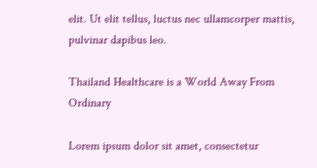elit. Ut elit tellus, luctus nec ullamcorper mattis, pulvinar dapibus leo.

Thailand Healthcare is a World Away From Ordinary

Lorem ipsum dolor sit amet, consectetur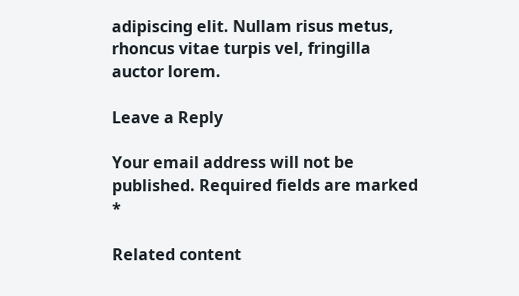adipiscing elit. Nullam risus metus, rhoncus vitae turpis vel, fringilla auctor lorem.

Leave a Reply

Your email address will not be published. Required fields are marked *

Related content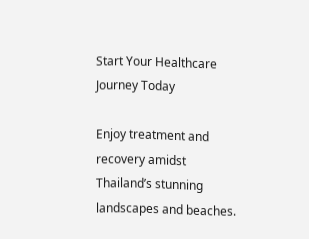Start Your Healthcare Journey Today

Enjoy treatment and recovery amidst Thailand’s stunning landscapes and beaches.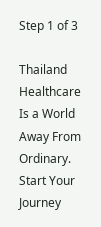Step 1 of 3

Thailand Healthcare Is a World Away From Ordinary.
Start Your Journey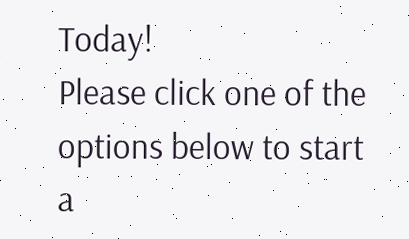Today!
Please click one of the options below to start a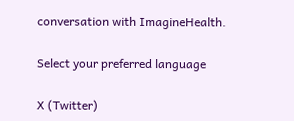conversation with ImagineHealth.

Select your preferred language

X (Twitter)